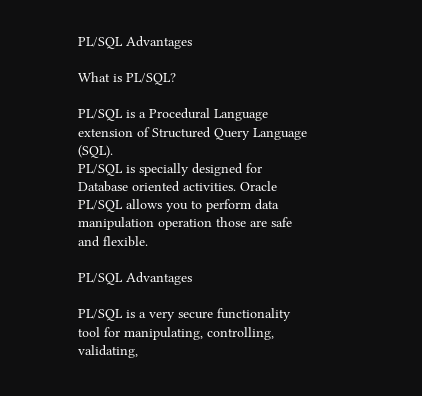PL/SQL Advantages

What is PL/SQL?

PL/SQL is a Procedural Language extension of Structured Query Language (SQL).
PL/SQL is specially designed for Database oriented activities. Oracle PL/SQL allows you to perform data manipulation operation those are safe and flexible.

PL/SQL Advantages

PL/SQL is a very secure functionality tool for manipulating, controlling, validating,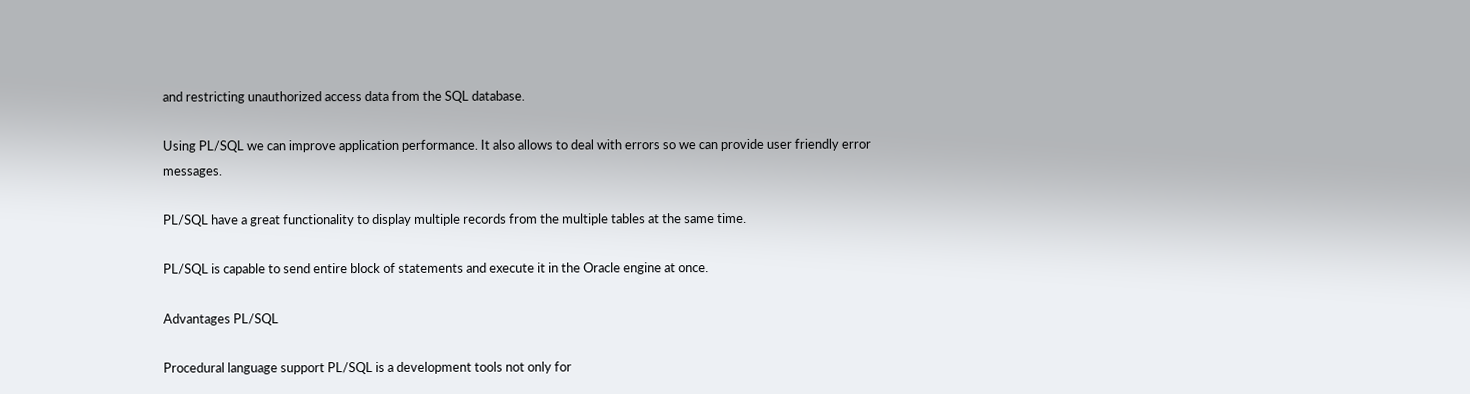and restricting unauthorized access data from the SQL database.

Using PL/SQL we can improve application performance. It also allows to deal with errors so we can provide user friendly error messages.

PL/SQL have a great functionality to display multiple records from the multiple tables at the same time.

PL/SQL is capable to send entire block of statements and execute it in the Oracle engine at once.

Advantages PL/SQL

Procedural language support PL/SQL is a development tools not only for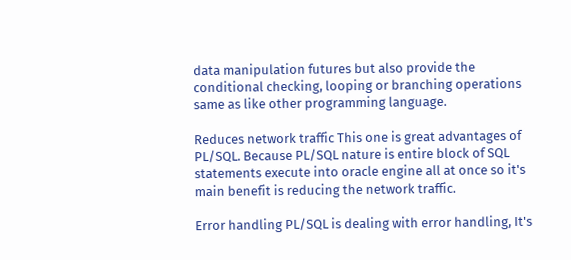data manipulation futures but also provide the conditional checking, looping or branching operations same as like other programming language.

Reduces network traffic This one is great advantages of PL/SQL. Because PL/SQL nature is entire block of SQL statements execute into oracle engine all at once so it's main benefit is reducing the network traffic.

Error handling PL/SQL is dealing with error handling, It's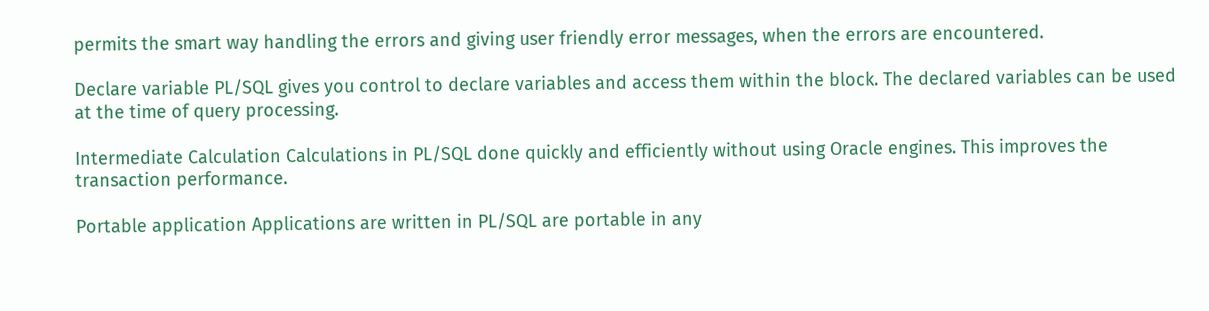permits the smart way handling the errors and giving user friendly error messages, when the errors are encountered.

Declare variable PL/SQL gives you control to declare variables and access them within the block. The declared variables can be used at the time of query processing.

Intermediate Calculation Calculations in PL/SQL done quickly and efficiently without using Oracle engines. This improves the transaction performance.

Portable application Applications are written in PL/SQL are portable in any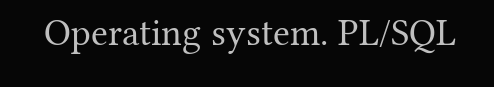Operating system. PL/SQL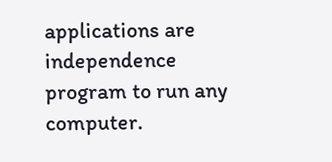applications are independence program to run any computer.